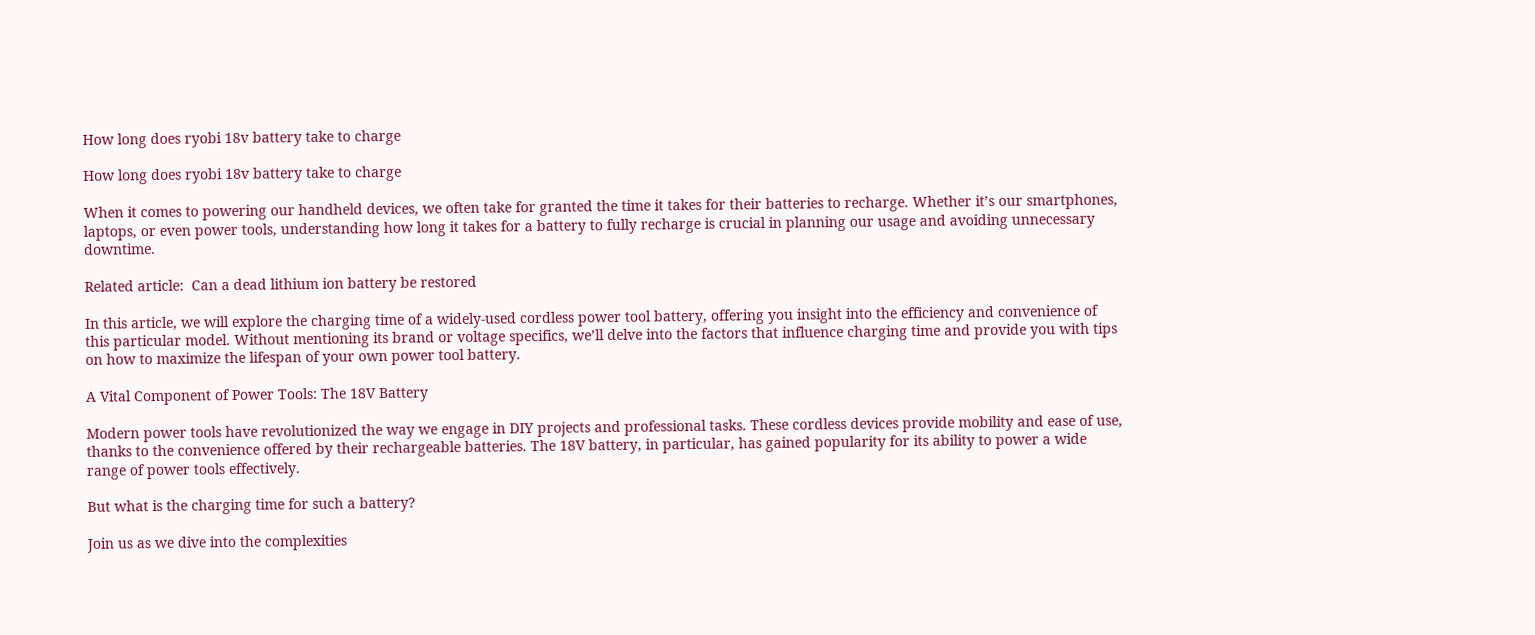How long does ryobi 18v battery take to charge

How long does ryobi 18v battery take to charge

When it comes to powering our handheld devices, we often take for granted the time it takes for their batteries to recharge. Whether it’s our smartphones, laptops, or even power tools, understanding how long it takes for a battery to fully recharge is crucial in planning our usage and avoiding unnecessary downtime.

Related article:  Can a dead lithium ion battery be restored

In this article, we will explore the charging time of a widely-used cordless power tool battery, offering you insight into the efficiency and convenience of this particular model. Without mentioning its brand or voltage specifics, we’ll delve into the factors that influence charging time and provide you with tips on how to maximize the lifespan of your own power tool battery.

A Vital Component of Power Tools: The 18V Battery

Modern power tools have revolutionized the way we engage in DIY projects and professional tasks. These cordless devices provide mobility and ease of use, thanks to the convenience offered by their rechargeable batteries. The 18V battery, in particular, has gained popularity for its ability to power a wide range of power tools effectively.

But what is the charging time for such a battery?

Join us as we dive into the complexities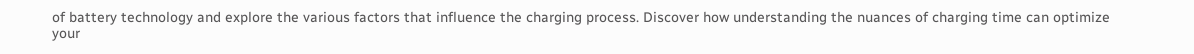of battery technology and explore the various factors that influence the charging process. Discover how understanding the nuances of charging time can optimize your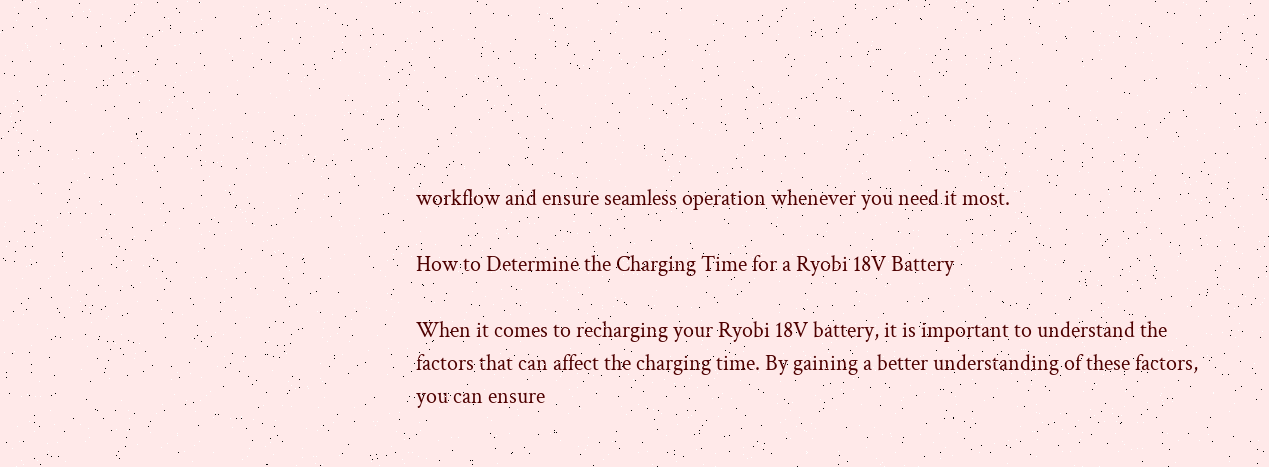workflow and ensure seamless operation whenever you need it most.

How to Determine the Charging Time for a Ryobi 18V Battery

When it comes to recharging your Ryobi 18V battery, it is important to understand the factors that can affect the charging time. By gaining a better understanding of these factors, you can ensure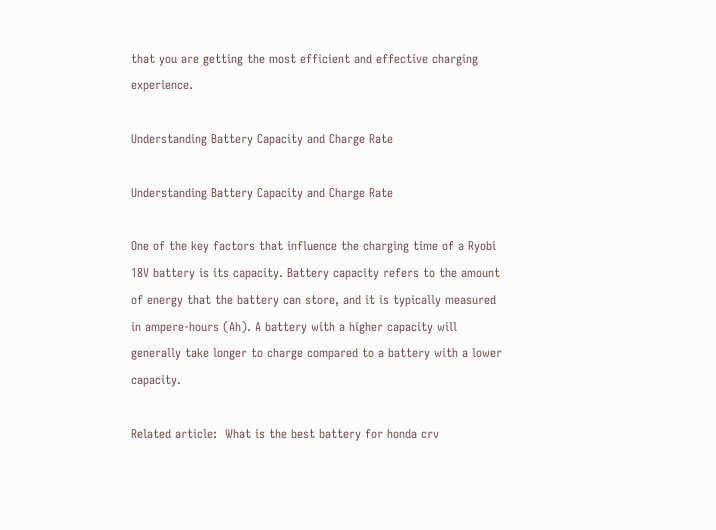that you are getting the most efficient and effective charging experience.

Understanding Battery Capacity and Charge Rate

Understanding Battery Capacity and Charge Rate

One of the key factors that influence the charging time of a Ryobi 18V battery is its capacity. Battery capacity refers to the amount of energy that the battery can store, and it is typically measured in ampere-hours (Ah). A battery with a higher capacity will generally take longer to charge compared to a battery with a lower capacity.

Related article:  What is the best battery for honda crv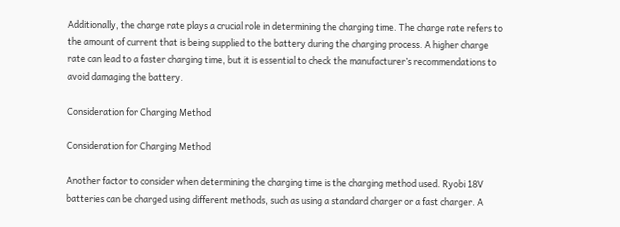Additionally, the charge rate plays a crucial role in determining the charging time. The charge rate refers to the amount of current that is being supplied to the battery during the charging process. A higher charge rate can lead to a faster charging time, but it is essential to check the manufacturer’s recommendations to avoid damaging the battery.

Consideration for Charging Method

Consideration for Charging Method

Another factor to consider when determining the charging time is the charging method used. Ryobi 18V batteries can be charged using different methods, such as using a standard charger or a fast charger. A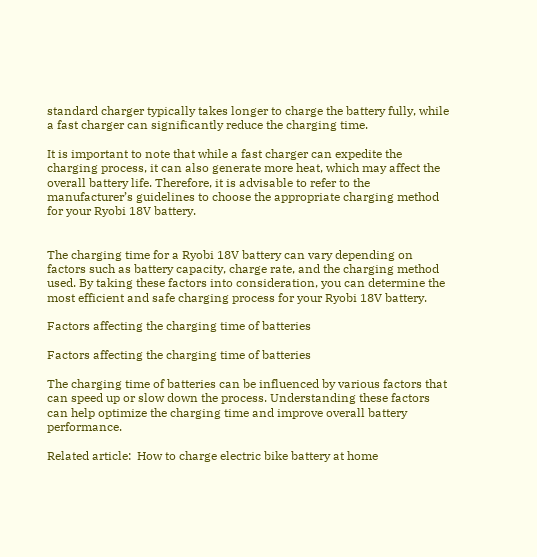standard charger typically takes longer to charge the battery fully, while a fast charger can significantly reduce the charging time.

It is important to note that while a fast charger can expedite the charging process, it can also generate more heat, which may affect the overall battery life. Therefore, it is advisable to refer to the manufacturer’s guidelines to choose the appropriate charging method for your Ryobi 18V battery.


The charging time for a Ryobi 18V battery can vary depending on factors such as battery capacity, charge rate, and the charging method used. By taking these factors into consideration, you can determine the most efficient and safe charging process for your Ryobi 18V battery.

Factors affecting the charging time of batteries

Factors affecting the charging time of batteries

The charging time of batteries can be influenced by various factors that can speed up or slow down the process. Understanding these factors can help optimize the charging time and improve overall battery performance.

Related article:  How to charge electric bike battery at home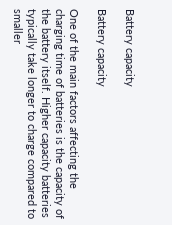Battery capacity

Battery capacity

One of the main factors affecting the charging time of batteries is the capacity of the battery itself. Higher capacity batteries typically take longer to charge compared to smaller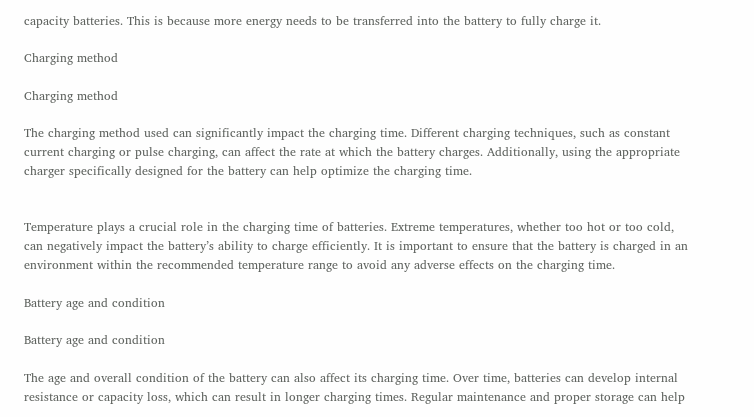capacity batteries. This is because more energy needs to be transferred into the battery to fully charge it.

Charging method

Charging method

The charging method used can significantly impact the charging time. Different charging techniques, such as constant current charging or pulse charging, can affect the rate at which the battery charges. Additionally, using the appropriate charger specifically designed for the battery can help optimize the charging time.


Temperature plays a crucial role in the charging time of batteries. Extreme temperatures, whether too hot or too cold, can negatively impact the battery’s ability to charge efficiently. It is important to ensure that the battery is charged in an environment within the recommended temperature range to avoid any adverse effects on the charging time.

Battery age and condition

Battery age and condition

The age and overall condition of the battery can also affect its charging time. Over time, batteries can develop internal resistance or capacity loss, which can result in longer charging times. Regular maintenance and proper storage can help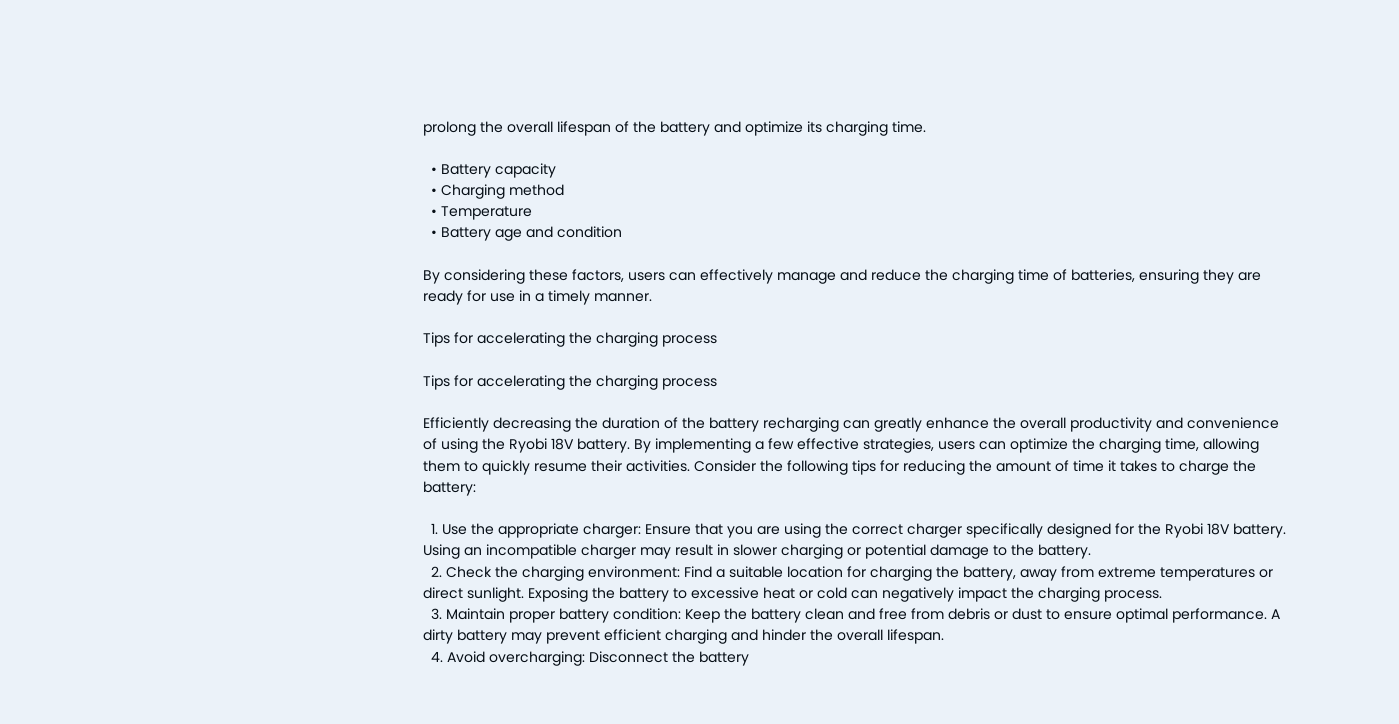prolong the overall lifespan of the battery and optimize its charging time.

  • Battery capacity
  • Charging method
  • Temperature
  • Battery age and condition

By considering these factors, users can effectively manage and reduce the charging time of batteries, ensuring they are ready for use in a timely manner.

Tips for accelerating the charging process

Tips for accelerating the charging process

Efficiently decreasing the duration of the battery recharging can greatly enhance the overall productivity and convenience of using the Ryobi 18V battery. By implementing a few effective strategies, users can optimize the charging time, allowing them to quickly resume their activities. Consider the following tips for reducing the amount of time it takes to charge the battery:

  1. Use the appropriate charger: Ensure that you are using the correct charger specifically designed for the Ryobi 18V battery. Using an incompatible charger may result in slower charging or potential damage to the battery.
  2. Check the charging environment: Find a suitable location for charging the battery, away from extreme temperatures or direct sunlight. Exposing the battery to excessive heat or cold can negatively impact the charging process.
  3. Maintain proper battery condition: Keep the battery clean and free from debris or dust to ensure optimal performance. A dirty battery may prevent efficient charging and hinder the overall lifespan.
  4. Avoid overcharging: Disconnect the battery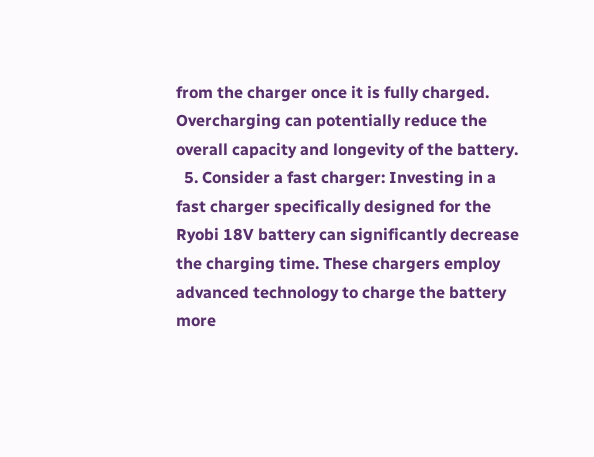from the charger once it is fully charged. Overcharging can potentially reduce the overall capacity and longevity of the battery.
  5. Consider a fast charger: Investing in a fast charger specifically designed for the Ryobi 18V battery can significantly decrease the charging time. These chargers employ advanced technology to charge the battery more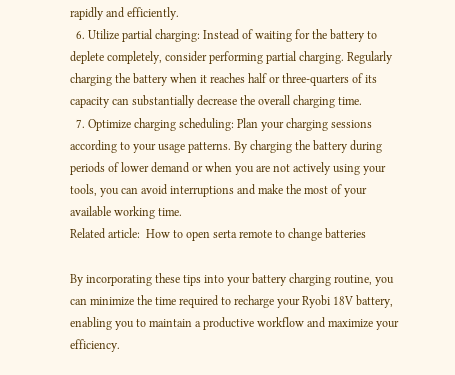rapidly and efficiently.
  6. Utilize partial charging: Instead of waiting for the battery to deplete completely, consider performing partial charging. Regularly charging the battery when it reaches half or three-quarters of its capacity can substantially decrease the overall charging time.
  7. Optimize charging scheduling: Plan your charging sessions according to your usage patterns. By charging the battery during periods of lower demand or when you are not actively using your tools, you can avoid interruptions and make the most of your available working time.
Related article:  How to open serta remote to change batteries

By incorporating these tips into your battery charging routine, you can minimize the time required to recharge your Ryobi 18V battery, enabling you to maintain a productive workflow and maximize your efficiency.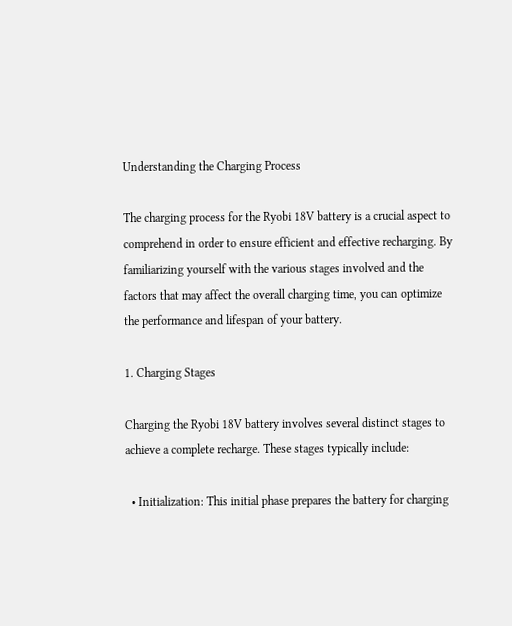Understanding the Charging Process

The charging process for the Ryobi 18V battery is a crucial aspect to comprehend in order to ensure efficient and effective recharging. By familiarizing yourself with the various stages involved and the factors that may affect the overall charging time, you can optimize the performance and lifespan of your battery.

1. Charging Stages

Charging the Ryobi 18V battery involves several distinct stages to achieve a complete recharge. These stages typically include:

  • Initialization: This initial phase prepares the battery for charging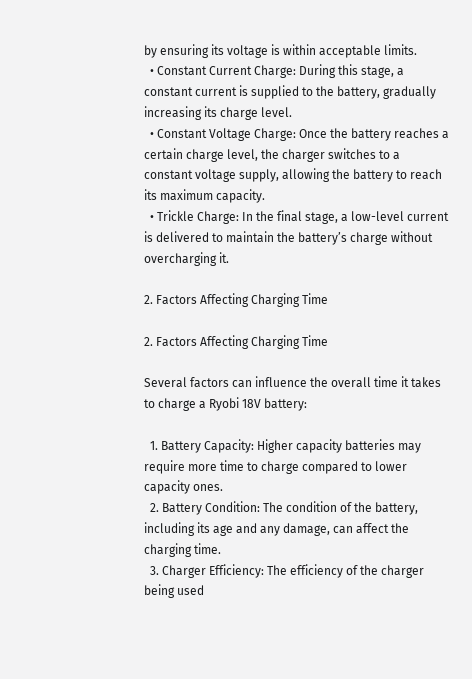by ensuring its voltage is within acceptable limits.
  • Constant Current Charge: During this stage, a constant current is supplied to the battery, gradually increasing its charge level.
  • Constant Voltage Charge: Once the battery reaches a certain charge level, the charger switches to a constant voltage supply, allowing the battery to reach its maximum capacity.
  • Trickle Charge: In the final stage, a low-level current is delivered to maintain the battery’s charge without overcharging it.

2. Factors Affecting Charging Time

2. Factors Affecting Charging Time

Several factors can influence the overall time it takes to charge a Ryobi 18V battery:

  1. Battery Capacity: Higher capacity batteries may require more time to charge compared to lower capacity ones.
  2. Battery Condition: The condition of the battery, including its age and any damage, can affect the charging time.
  3. Charger Efficiency: The efficiency of the charger being used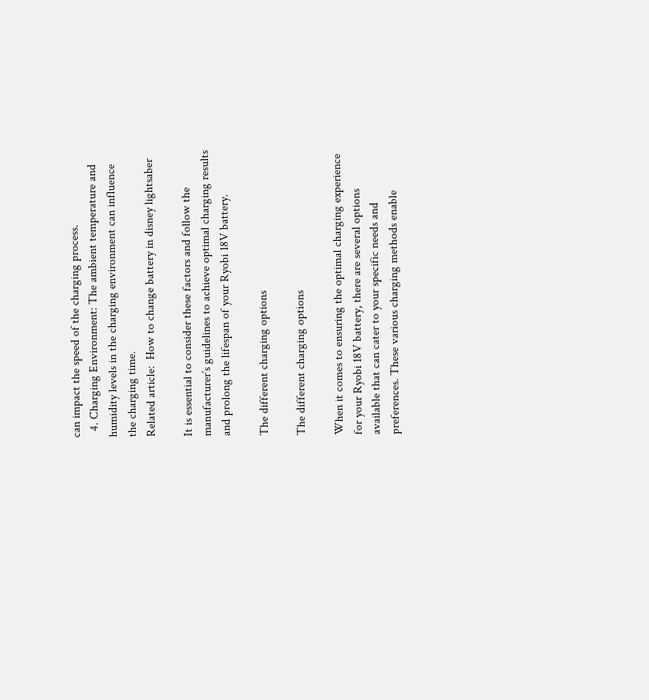can impact the speed of the charging process.
  4. Charging Environment: The ambient temperature and humidity levels in the charging environment can influence the charging time.
Related article:  How to change battery in disney lightsaber

It is essential to consider these factors and follow the manufacturer’s guidelines to achieve optimal charging results and prolong the lifespan of your Ryobi 18V battery.

The different charging options

The different charging options

When it comes to ensuring the optimal charging experience for your Ryobi 18V battery, there are several options available that can cater to your specific needs and preferences. These various charging methods enable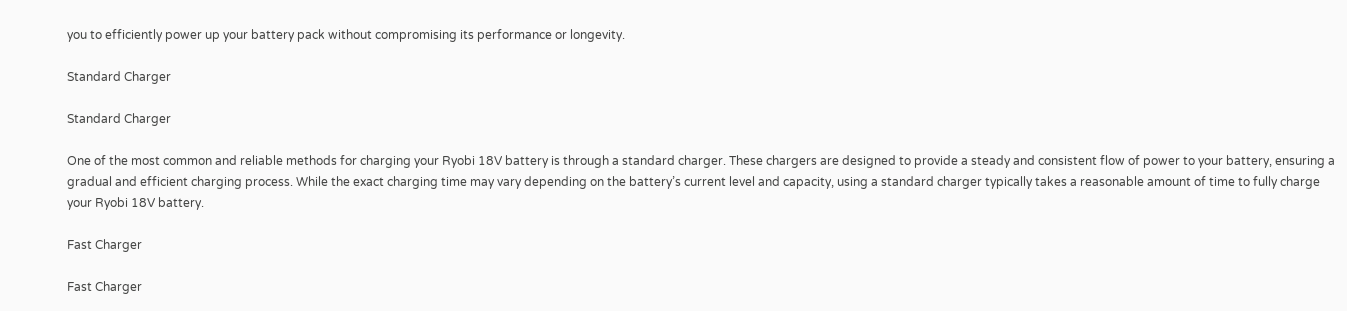you to efficiently power up your battery pack without compromising its performance or longevity.

Standard Charger

Standard Charger

One of the most common and reliable methods for charging your Ryobi 18V battery is through a standard charger. These chargers are designed to provide a steady and consistent flow of power to your battery, ensuring a gradual and efficient charging process. While the exact charging time may vary depending on the battery’s current level and capacity, using a standard charger typically takes a reasonable amount of time to fully charge your Ryobi 18V battery.

Fast Charger

Fast Charger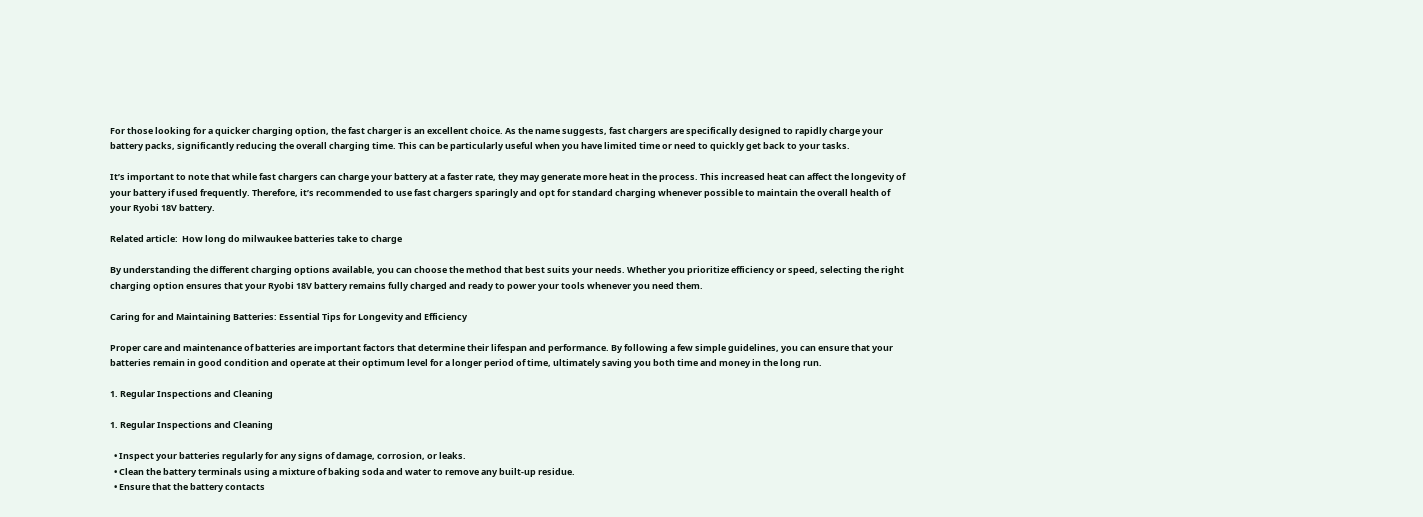For those looking for a quicker charging option, the fast charger is an excellent choice. As the name suggests, fast chargers are specifically designed to rapidly charge your battery packs, significantly reducing the overall charging time. This can be particularly useful when you have limited time or need to quickly get back to your tasks.

It’s important to note that while fast chargers can charge your battery at a faster rate, they may generate more heat in the process. This increased heat can affect the longevity of your battery if used frequently. Therefore, it’s recommended to use fast chargers sparingly and opt for standard charging whenever possible to maintain the overall health of your Ryobi 18V battery.

Related article:  How long do milwaukee batteries take to charge

By understanding the different charging options available, you can choose the method that best suits your needs. Whether you prioritize efficiency or speed, selecting the right charging option ensures that your Ryobi 18V battery remains fully charged and ready to power your tools whenever you need them.

Caring for and Maintaining Batteries: Essential Tips for Longevity and Efficiency

Proper care and maintenance of batteries are important factors that determine their lifespan and performance. By following a few simple guidelines, you can ensure that your batteries remain in good condition and operate at their optimum level for a longer period of time, ultimately saving you both time and money in the long run.

1. Regular Inspections and Cleaning

1. Regular Inspections and Cleaning

  • Inspect your batteries regularly for any signs of damage, corrosion, or leaks.
  • Clean the battery terminals using a mixture of baking soda and water to remove any built-up residue.
  • Ensure that the battery contacts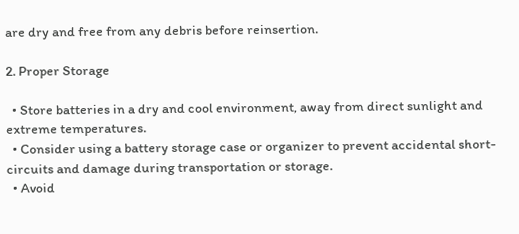are dry and free from any debris before reinsertion.

2. Proper Storage

  • Store batteries in a dry and cool environment, away from direct sunlight and extreme temperatures.
  • Consider using a battery storage case or organizer to prevent accidental short-circuits and damage during transportation or storage.
  • Avoid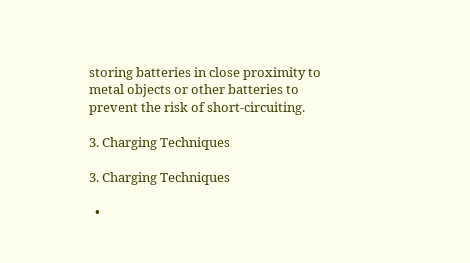storing batteries in close proximity to metal objects or other batteries to prevent the risk of short-circuiting.

3. Charging Techniques

3. Charging Techniques

  •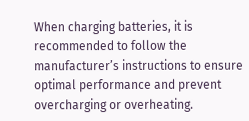When charging batteries, it is recommended to follow the manufacturer’s instructions to ensure optimal performance and prevent overcharging or overheating.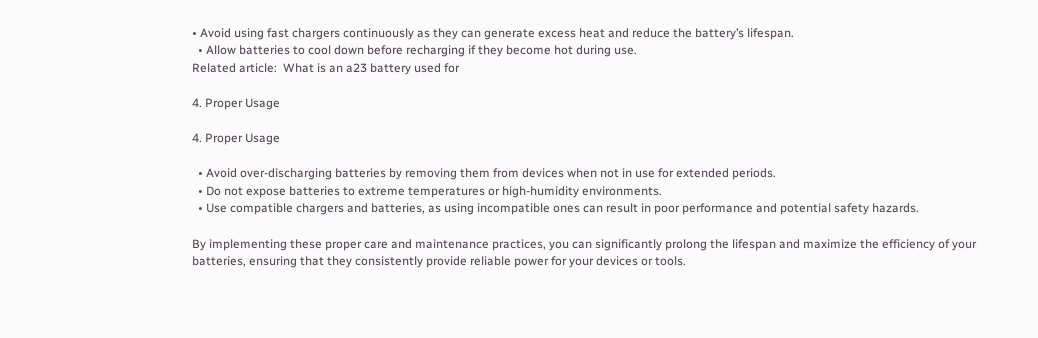• Avoid using fast chargers continuously as they can generate excess heat and reduce the battery’s lifespan.
  • Allow batteries to cool down before recharging if they become hot during use.
Related article:  What is an a23 battery used for

4. Proper Usage

4. Proper Usage

  • Avoid over-discharging batteries by removing them from devices when not in use for extended periods.
  • Do not expose batteries to extreme temperatures or high-humidity environments.
  • Use compatible chargers and batteries, as using incompatible ones can result in poor performance and potential safety hazards.

By implementing these proper care and maintenance practices, you can significantly prolong the lifespan and maximize the efficiency of your batteries, ensuring that they consistently provide reliable power for your devices or tools.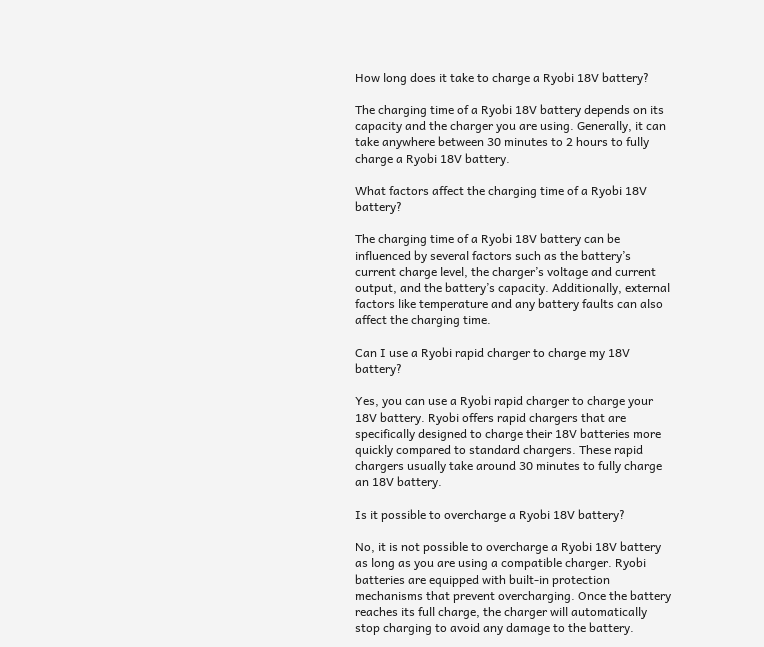How long does it take to charge a Ryobi 18V battery?

The charging time of a Ryobi 18V battery depends on its capacity and the charger you are using. Generally, it can take anywhere between 30 minutes to 2 hours to fully charge a Ryobi 18V battery.

What factors affect the charging time of a Ryobi 18V battery?

The charging time of a Ryobi 18V battery can be influenced by several factors such as the battery’s current charge level, the charger’s voltage and current output, and the battery’s capacity. Additionally, external factors like temperature and any battery faults can also affect the charging time.

Can I use a Ryobi rapid charger to charge my 18V battery?

Yes, you can use a Ryobi rapid charger to charge your 18V battery. Ryobi offers rapid chargers that are specifically designed to charge their 18V batteries more quickly compared to standard chargers. These rapid chargers usually take around 30 minutes to fully charge an 18V battery.

Is it possible to overcharge a Ryobi 18V battery?

No, it is not possible to overcharge a Ryobi 18V battery as long as you are using a compatible charger. Ryobi batteries are equipped with built-in protection mechanisms that prevent overcharging. Once the battery reaches its full charge, the charger will automatically stop charging to avoid any damage to the battery.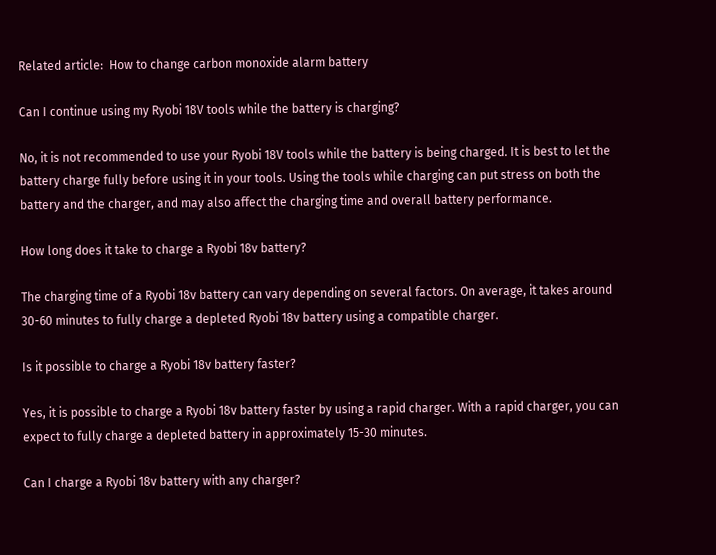Related article:  How to change carbon monoxide alarm battery

Can I continue using my Ryobi 18V tools while the battery is charging?

No, it is not recommended to use your Ryobi 18V tools while the battery is being charged. It is best to let the battery charge fully before using it in your tools. Using the tools while charging can put stress on both the battery and the charger, and may also affect the charging time and overall battery performance.

How long does it take to charge a Ryobi 18v battery?

The charging time of a Ryobi 18v battery can vary depending on several factors. On average, it takes around 30-60 minutes to fully charge a depleted Ryobi 18v battery using a compatible charger.

Is it possible to charge a Ryobi 18v battery faster?

Yes, it is possible to charge a Ryobi 18v battery faster by using a rapid charger. With a rapid charger, you can expect to fully charge a depleted battery in approximately 15-30 minutes.

Can I charge a Ryobi 18v battery with any charger?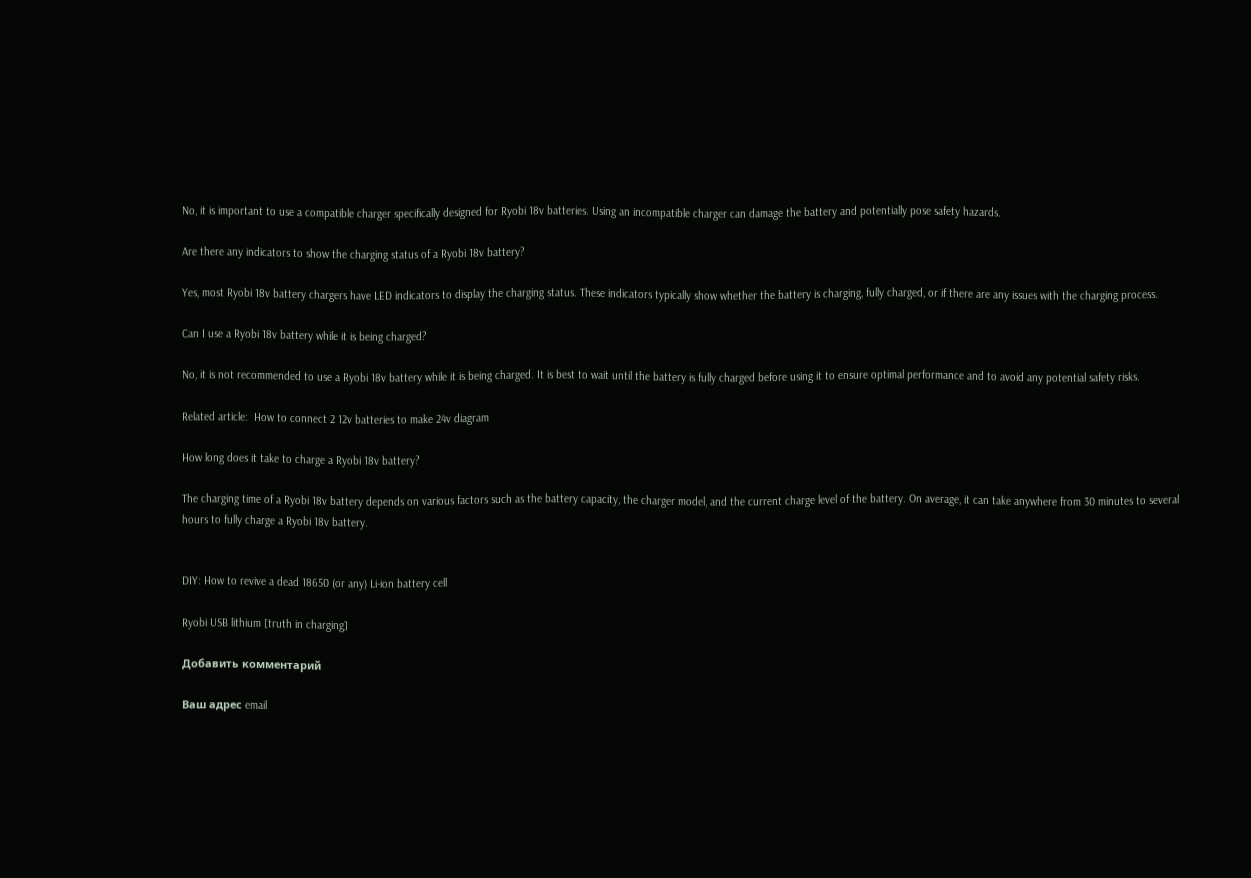No, it is important to use a compatible charger specifically designed for Ryobi 18v batteries. Using an incompatible charger can damage the battery and potentially pose safety hazards.

Are there any indicators to show the charging status of a Ryobi 18v battery?

Yes, most Ryobi 18v battery chargers have LED indicators to display the charging status. These indicators typically show whether the battery is charging, fully charged, or if there are any issues with the charging process.

Can I use a Ryobi 18v battery while it is being charged?

No, it is not recommended to use a Ryobi 18v battery while it is being charged. It is best to wait until the battery is fully charged before using it to ensure optimal performance and to avoid any potential safety risks.

Related article:  How to connect 2 12v batteries to make 24v diagram

How long does it take to charge a Ryobi 18v battery?

The charging time of a Ryobi 18v battery depends on various factors such as the battery capacity, the charger model, and the current charge level of the battery. On average, it can take anywhere from 30 minutes to several hours to fully charge a Ryobi 18v battery.


DIY: How to revive a dead 18650 (or any) Li-ion battery cell

Ryobi USB lithium [truth in charging]

Добавить комментарий

Ваш адрес email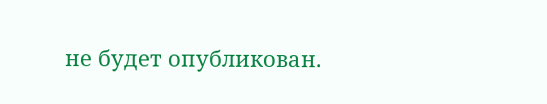не будет опубликован.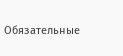Обязательные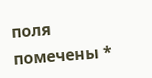поля помечены *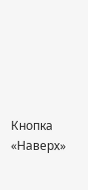Кнопка «Наверх»